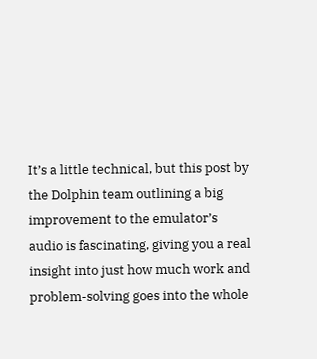It’s a little technical, but this post by the Dolphin team outlining a big improvement to the emulator’s audio is fascinating, giving you a real insight into just how much work and problem-solving goes into the whole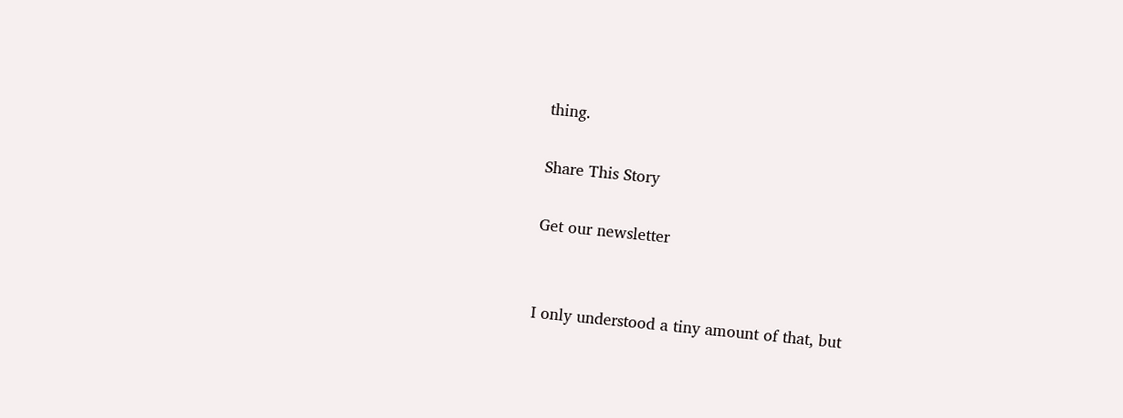thing.

Share This Story

Get our newsletter


I only understood a tiny amount of that, but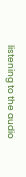listening to the audio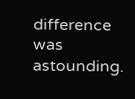difference was astounding.